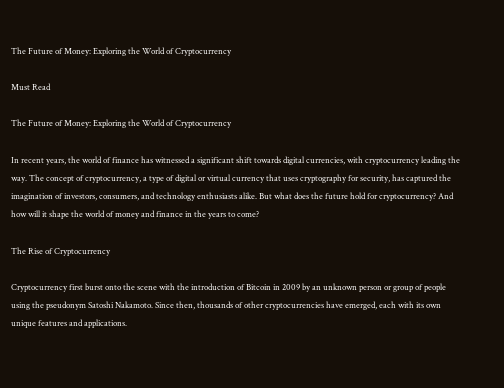The Future of Money: Exploring the World of Cryptocurrency

Must Read

The Future of Money: Exploring the World of Cryptocurrency

In recent years, the world of finance has witnessed a significant shift towards digital currencies, with cryptocurrency leading the way. The concept of cryptocurrency, a type of digital or virtual currency that uses cryptography for security, has captured the imagination of investors, consumers, and technology enthusiasts alike. But what does the future hold for cryptocurrency? And how will it shape the world of money and finance in the years to come?

The Rise of Cryptocurrency

Cryptocurrency first burst onto the scene with the introduction of Bitcoin in 2009 by an unknown person or group of people using the pseudonym Satoshi Nakamoto. Since then, thousands of other cryptocurrencies have emerged, each with its own unique features and applications.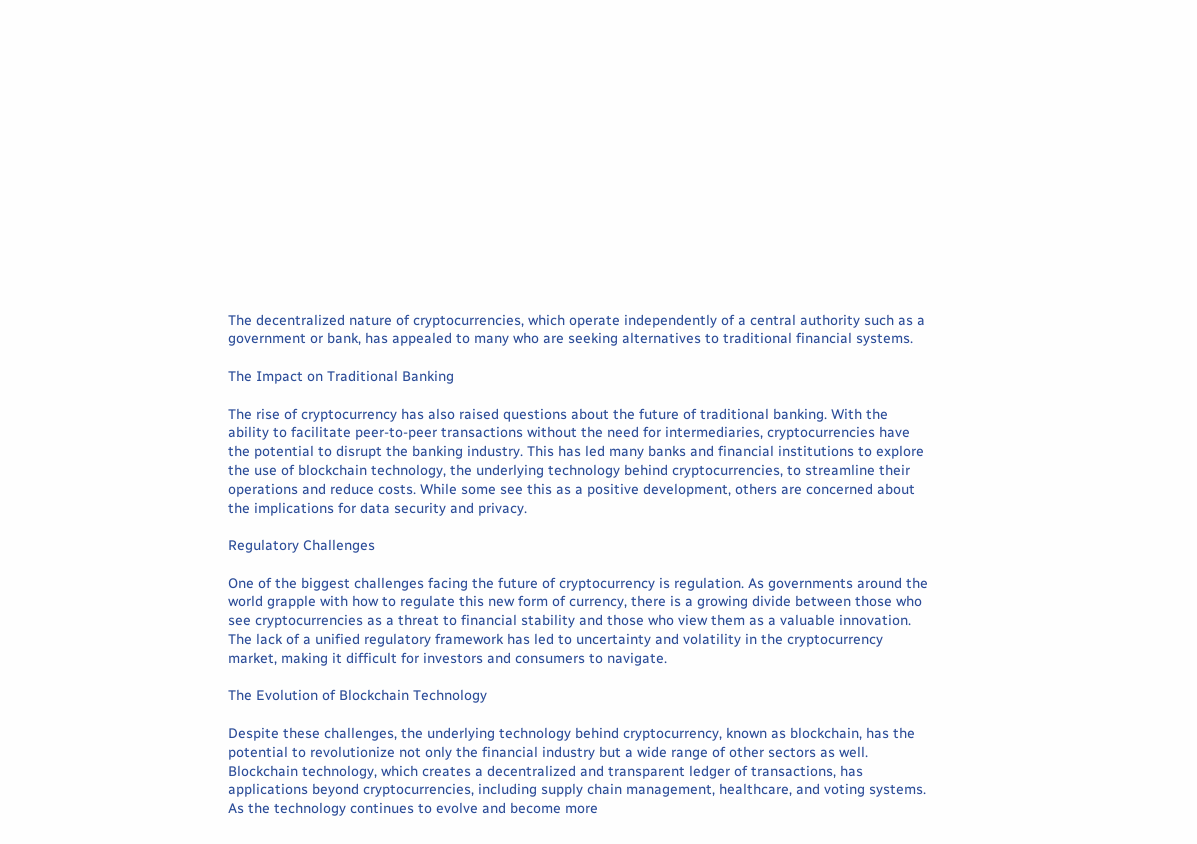The decentralized nature of cryptocurrencies, which operate independently of a central authority such as a government or bank, has appealed to many who are seeking alternatives to traditional financial systems.

The Impact on Traditional Banking

The rise of cryptocurrency has also raised questions about the future of traditional banking. With the ability to facilitate peer-to-peer transactions without the need for intermediaries, cryptocurrencies have the potential to disrupt the banking industry. This has led many banks and financial institutions to explore the use of blockchain technology, the underlying technology behind cryptocurrencies, to streamline their operations and reduce costs. While some see this as a positive development, others are concerned about the implications for data security and privacy.

Regulatory Challenges

One of the biggest challenges facing the future of cryptocurrency is regulation. As governments around the world grapple with how to regulate this new form of currency, there is a growing divide between those who see cryptocurrencies as a threat to financial stability and those who view them as a valuable innovation. The lack of a unified regulatory framework has led to uncertainty and volatility in the cryptocurrency market, making it difficult for investors and consumers to navigate.

The Evolution of Blockchain Technology

Despite these challenges, the underlying technology behind cryptocurrency, known as blockchain, has the potential to revolutionize not only the financial industry but a wide range of other sectors as well. Blockchain technology, which creates a decentralized and transparent ledger of transactions, has applications beyond cryptocurrencies, including supply chain management, healthcare, and voting systems. As the technology continues to evolve and become more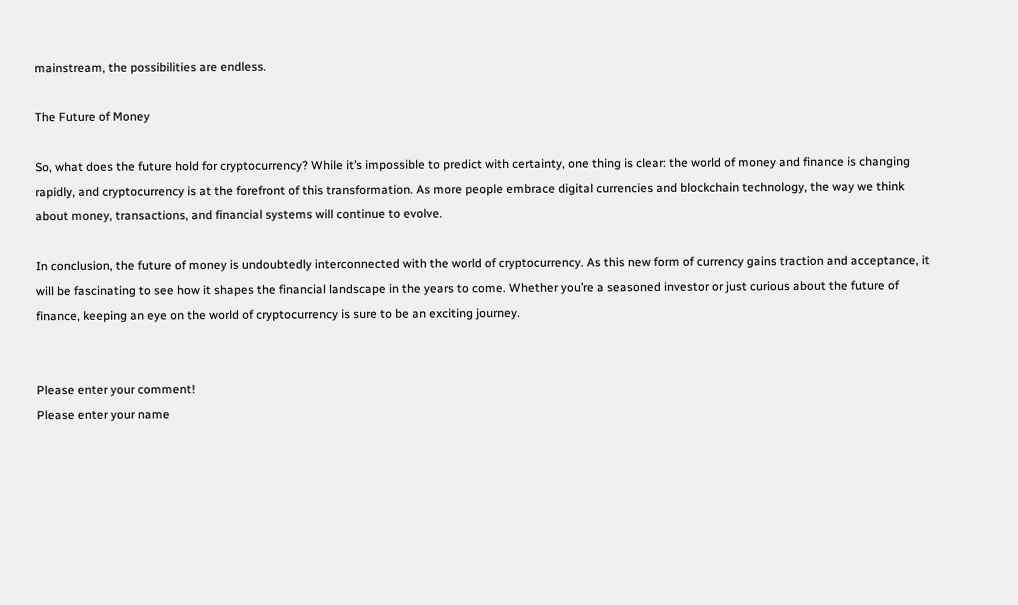mainstream, the possibilities are endless.

The Future of Money

So, what does the future hold for cryptocurrency? While it’s impossible to predict with certainty, one thing is clear: the world of money and finance is changing rapidly, and cryptocurrency is at the forefront of this transformation. As more people embrace digital currencies and blockchain technology, the way we think about money, transactions, and financial systems will continue to evolve.

In conclusion, the future of money is undoubtedly interconnected with the world of cryptocurrency. As this new form of currency gains traction and acceptance, it will be fascinating to see how it shapes the financial landscape in the years to come. Whether you’re a seasoned investor or just curious about the future of finance, keeping an eye on the world of cryptocurrency is sure to be an exciting journey.


Please enter your comment!
Please enter your name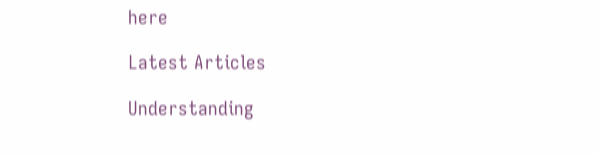here

Latest Articles

Understanding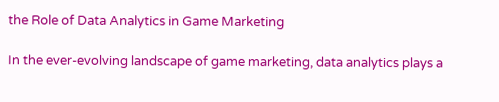the Role of Data Analytics in Game Marketing

In the ever-evolving landscape of game marketing, data analytics plays a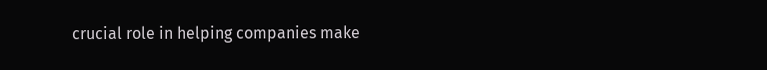crucial role in helping companies make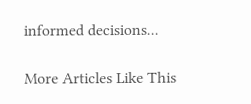informed decisions...

More Articles Like This